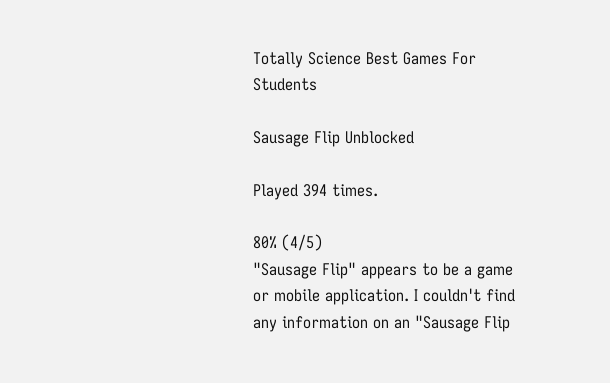Totally Science Best Games For Students

Sausage Flip Unblocked

Played 394 times.

80% (4/5)
"Sausage Flip" appears to be a game or mobile application. I couldn't find any information on an "Sausage Flip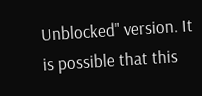Unblocked" version. It is possible that this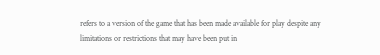refers to a version of the game that has been made available for play despite any limitations or restrictions that may have been put in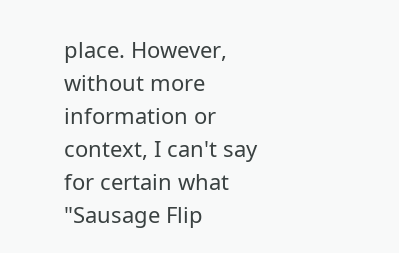place. However, without more information or context, I can't say for certain what "Sausage Flip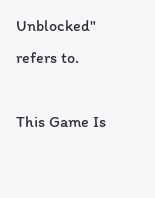Unblocked" refers to.

This Game Is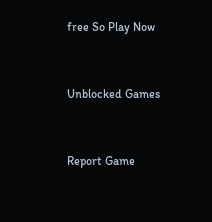free So Play Now


Unblocked Games


Report Game